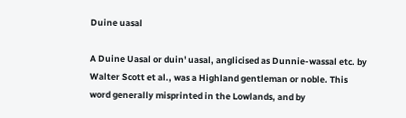Duine uasal

A Duine Uasal or duin' uasal, anglicised as Dunnie-wassal etc. by Walter Scott et al., was a Highland gentleman or noble. This word generally misprinted in the Lowlands, and by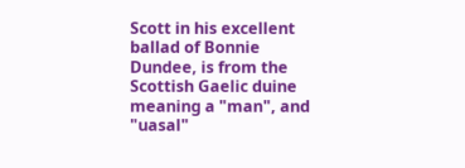Scott in his excellent ballad of Bonnie Dundee, is from the Scottish Gaelic duine meaning a "man", and "uasal"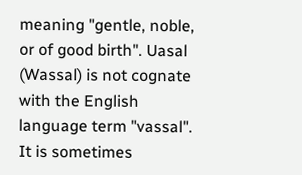meaning "gentle, noble, or of good birth". Uasal (Wassal) is not cognate with the English language term "vassal". It is sometimes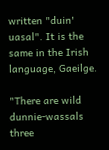written "duin' uasal". It is the same in the Irish language, Gaeilge.

"There are wild dunnie-wassals three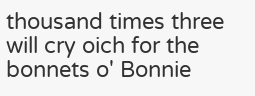thousand times three
will cry oich for the bonnets o' Bonnie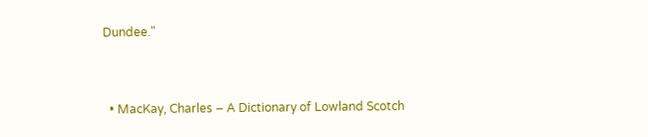Dundee."


  • MacKay, Charles – A Dictionary of Lowland Scotch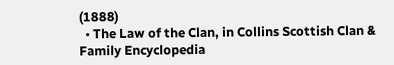(1888)
  • The Law of the Clan, in Collins Scottish Clan & Family Encyclopedia